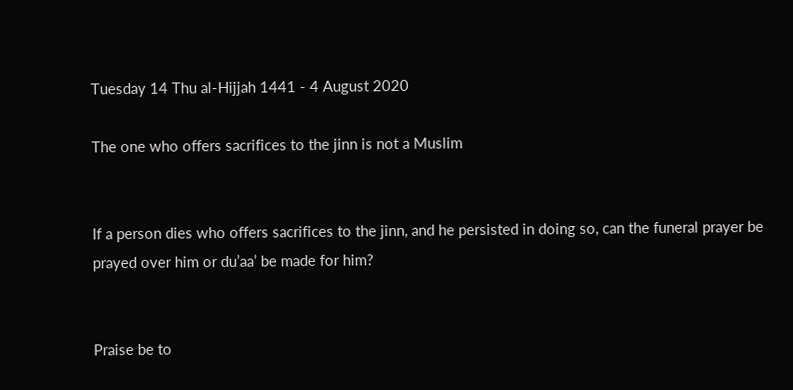Tuesday 14 Thu al-Hijjah 1441 - 4 August 2020

The one who offers sacrifices to the jinn is not a Muslim


If a person dies who offers sacrifices to the jinn, and he persisted in doing so, can the funeral prayer be prayed over him or du’aa’ be made for him?


Praise be to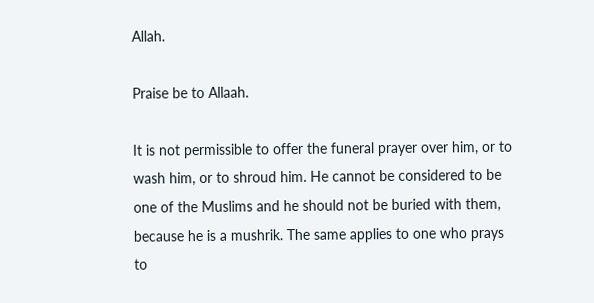Allah.

Praise be to Allaah.

It is not permissible to offer the funeral prayer over him, or to wash him, or to shroud him. He cannot be considered to be one of the Muslims and he should not be buried with them, because he is a mushrik. The same applies to one who prays to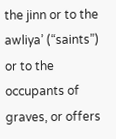the jinn or to the awliya’ (“saints”) or to the occupants of graves, or offers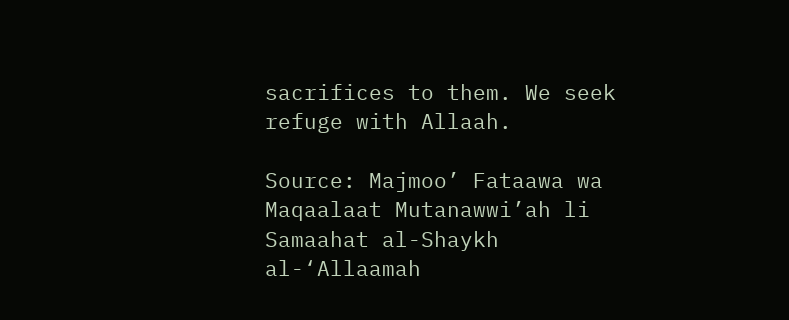sacrifices to them. We seek refuge with Allaah.

Source: Majmoo’ Fataawa wa Maqaalaat Mutanawwi’ah li Samaahat al-Shaykh al-‘Allaamah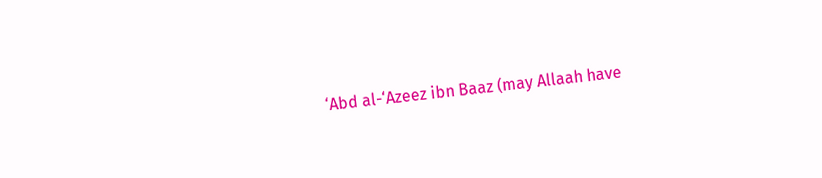‘Abd al-‘Azeez ibn Baaz (may Allaah have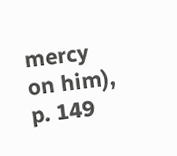mercy on him), p. 149